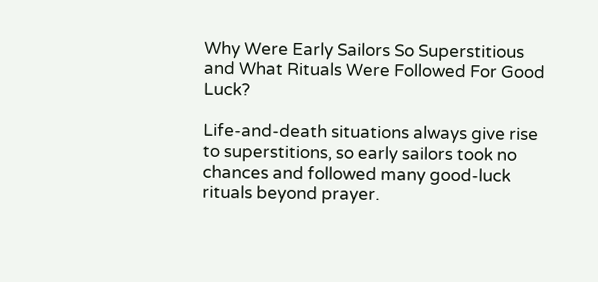Why Were Early Sailors So Superstitious and What Rituals Were Followed For Good Luck?

Life-and-death situations always give rise to superstitions, so early sailors took no chances and followed many good-luck rituals beyond prayer.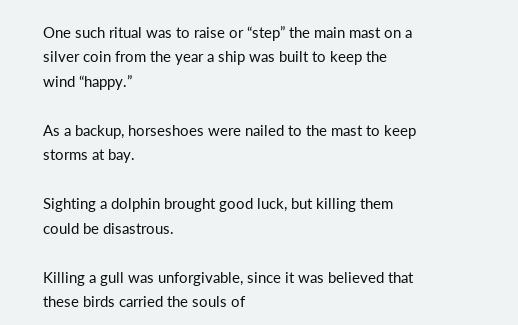One such ritual was to raise or “step” the main mast on a silver coin from the year a ship was built to keep the wind “happy.”

As a backup, horseshoes were nailed to the mast to keep storms at bay.

Sighting a dolphin brought good luck, but killing them could be disastrous.

Killing a gull was unforgivable, since it was believed that these birds carried the souls of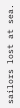sailors lost at sea.